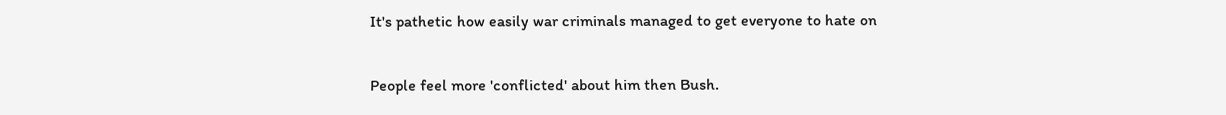It's pathetic how easily war criminals managed to get everyone to hate on

People feel more 'conflicted' about him then Bush.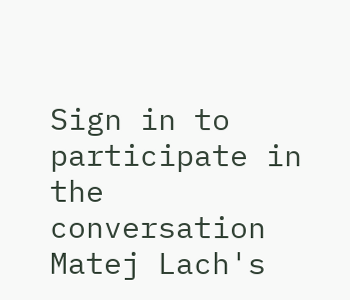Sign in to participate in the conversation
Matej Lach's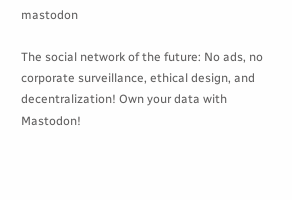mastodon

The social network of the future: No ads, no corporate surveillance, ethical design, and decentralization! Own your data with Mastodon!